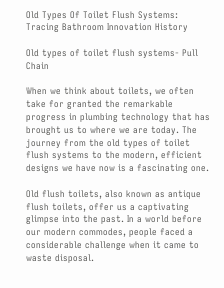Old Types Of Toilet Flush Systems: Tracing Bathroom Innovation History

Old types of toilet flush systems- Pull Chain

When we think about toilets, we often take for granted the remarkable progress in plumbing technology that has brought us to where we are today. The journey from the old types of toilet flush systems to the modern, efficient designs we have now is a fascinating one.

Old flush toilets, also known as antique flush toilets, offer us a captivating glimpse into the past. In a world before our modern commodes, people faced a considerable challenge when it came to waste disposal.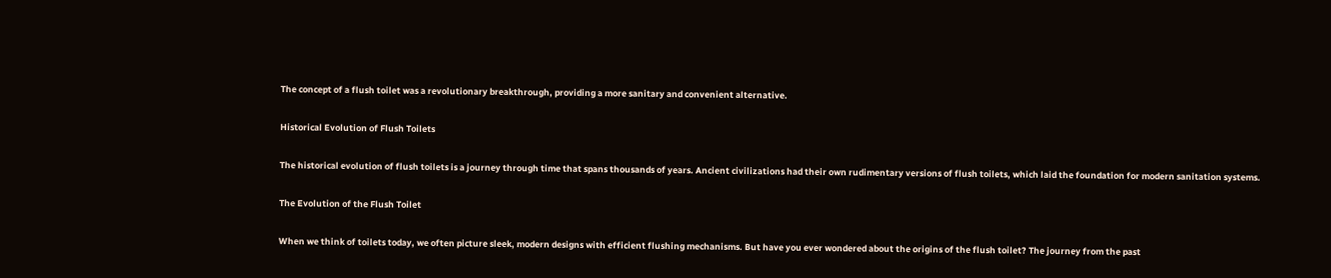The concept of a flush toilet was a revolutionary breakthrough, providing a more sanitary and convenient alternative.

Historical Evolution of Flush Toilets

The historical evolution of flush toilets is a journey through time that spans thousands of years. Ancient civilizations had their own rudimentary versions of flush toilets, which laid the foundation for modern sanitation systems.

The Evolution of the Flush Toilet

When we think of toilets today, we often picture sleek, modern designs with efficient flushing mechanisms. But have you ever wondered about the origins of the flush toilet? The journey from the past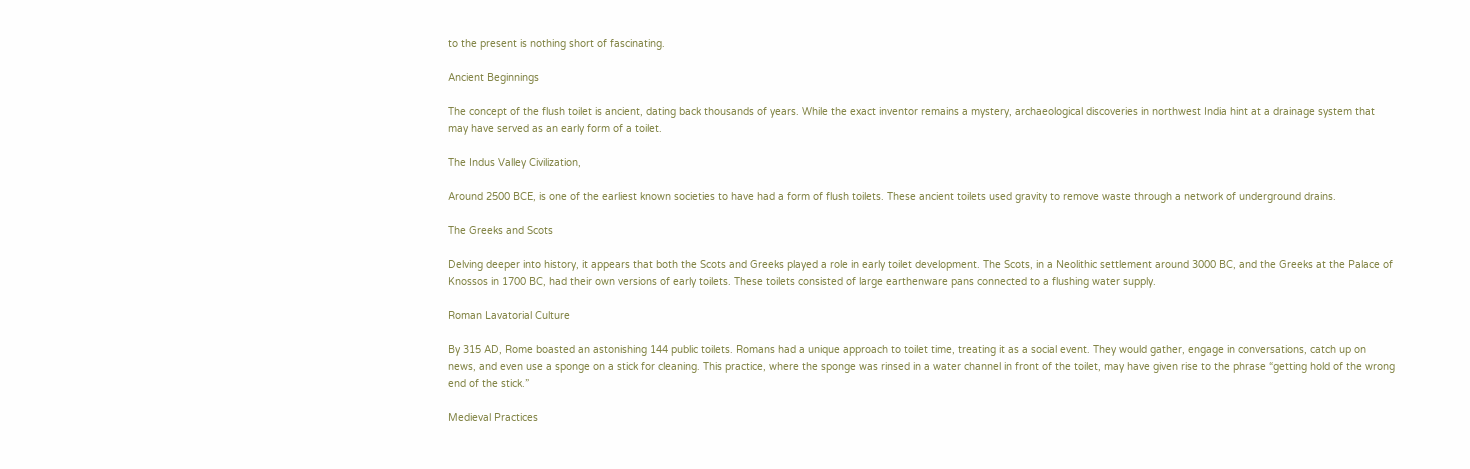to the present is nothing short of fascinating.

Ancient Beginnings

The concept of the flush toilet is ancient, dating back thousands of years. While the exact inventor remains a mystery, archaeological discoveries in northwest India hint at a drainage system that may have served as an early form of a toilet.

The Indus Valley Civilization,

Around 2500 BCE, is one of the earliest known societies to have had a form of flush toilets. These ancient toilets used gravity to remove waste through a network of underground drains.

The Greeks and Scots

Delving deeper into history, it appears that both the Scots and Greeks played a role in early toilet development. The Scots, in a Neolithic settlement around 3000 BC, and the Greeks at the Palace of Knossos in 1700 BC, had their own versions of early toilets. These toilets consisted of large earthenware pans connected to a flushing water supply.

Roman Lavatorial Culture

By 315 AD, Rome boasted an astonishing 144 public toilets. Romans had a unique approach to toilet time, treating it as a social event. They would gather, engage in conversations, catch up on news, and even use a sponge on a stick for cleaning. This practice, where the sponge was rinsed in a water channel in front of the toilet, may have given rise to the phrase “getting hold of the wrong end of the stick.”

Medieval Practices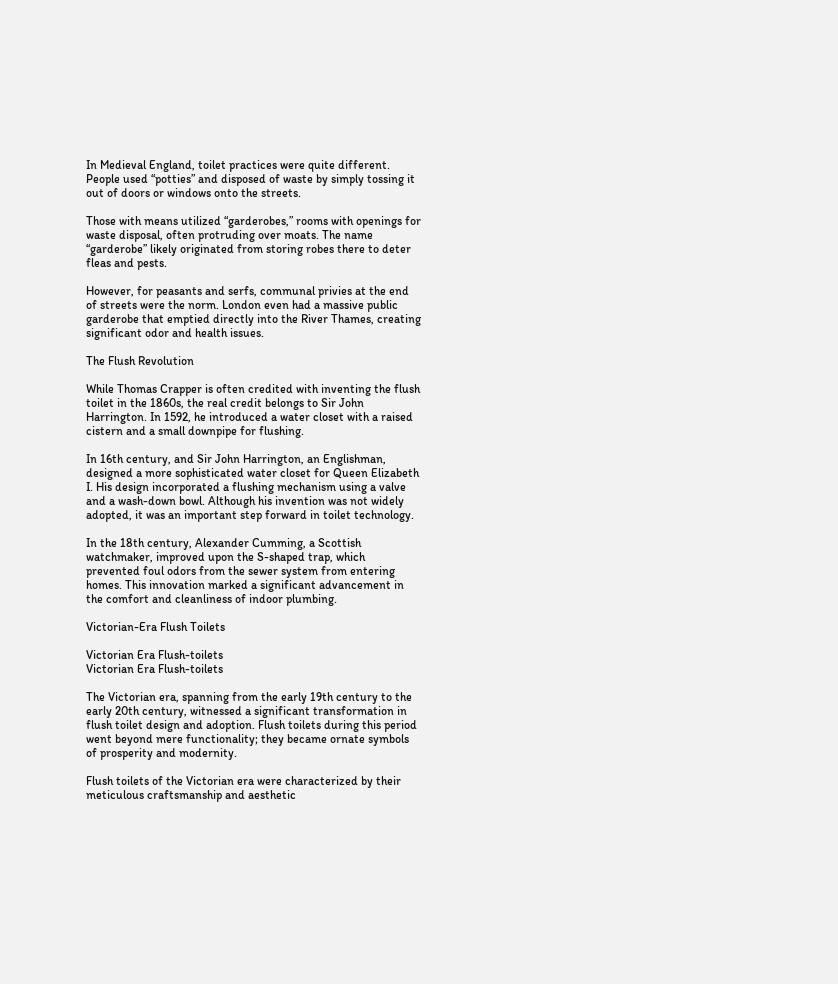In Medieval England, toilet practices were quite different. People used “potties” and disposed of waste by simply tossing it out of doors or windows onto the streets.

Those with means utilized “garderobes,” rooms with openings for waste disposal, often protruding over moats. The name “garderobe” likely originated from storing robes there to deter fleas and pests.

However, for peasants and serfs, communal privies at the end of streets were the norm. London even had a massive public garderobe that emptied directly into the River Thames, creating significant odor and health issues.

The Flush Revolution

While Thomas Crapper is often credited with inventing the flush toilet in the 1860s, the real credit belongs to Sir John Harrington. In 1592, he introduced a water closet with a raised cistern and a small downpipe for flushing.

In 16th century, and Sir John Harrington, an Englishman, designed a more sophisticated water closet for Queen Elizabeth I. His design incorporated a flushing mechanism using a valve and a wash-down bowl. Although his invention was not widely adopted, it was an important step forward in toilet technology.

In the 18th century, Alexander Cumming, a Scottish watchmaker, improved upon the S-shaped trap, which prevented foul odors from the sewer system from entering homes. This innovation marked a significant advancement in the comfort and cleanliness of indoor plumbing.

Victorian-Era Flush Toilets

Victorian Era Flush-toilets
Victorian Era Flush-toilets

The Victorian era, spanning from the early 19th century to the early 20th century, witnessed a significant transformation in flush toilet design and adoption. Flush toilets during this period went beyond mere functionality; they became ornate symbols of prosperity and modernity.

Flush toilets of the Victorian era were characterized by their meticulous craftsmanship and aesthetic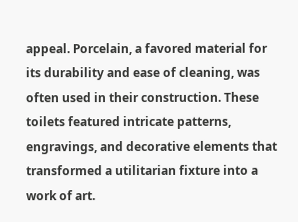appeal. Porcelain, a favored material for its durability and ease of cleaning, was often used in their construction. These toilets featured intricate patterns, engravings, and decorative elements that transformed a utilitarian fixture into a work of art.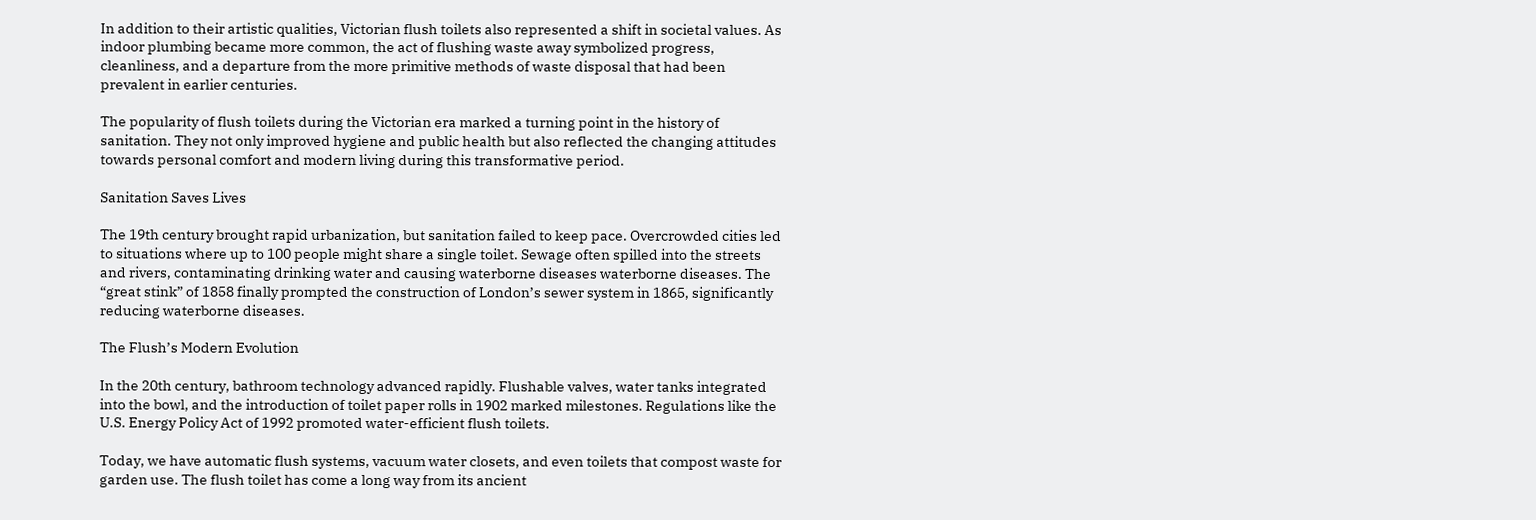In addition to their artistic qualities, Victorian flush toilets also represented a shift in societal values. As indoor plumbing became more common, the act of flushing waste away symbolized progress, cleanliness, and a departure from the more primitive methods of waste disposal that had been prevalent in earlier centuries.

The popularity of flush toilets during the Victorian era marked a turning point in the history of sanitation. They not only improved hygiene and public health but also reflected the changing attitudes towards personal comfort and modern living during this transformative period.

Sanitation Saves Lives

The 19th century brought rapid urbanization, but sanitation failed to keep pace. Overcrowded cities led to situations where up to 100 people might share a single toilet. Sewage often spilled into the streets and rivers, contaminating drinking water and causing waterborne diseases waterborne diseases. The “great stink” of 1858 finally prompted the construction of London’s sewer system in 1865, significantly reducing waterborne diseases.

The Flush’s Modern Evolution

In the 20th century, bathroom technology advanced rapidly. Flushable valves, water tanks integrated into the bowl, and the introduction of toilet paper rolls in 1902 marked milestones. Regulations like the U.S. Energy Policy Act of 1992 promoted water-efficient flush toilets.

Today, we have automatic flush systems, vacuum water closets, and even toilets that compost waste for garden use. The flush toilet has come a long way from its ancient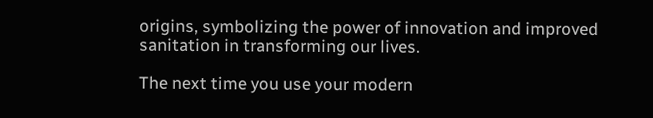origins, symbolizing the power of innovation and improved sanitation in transforming our lives.

The next time you use your modern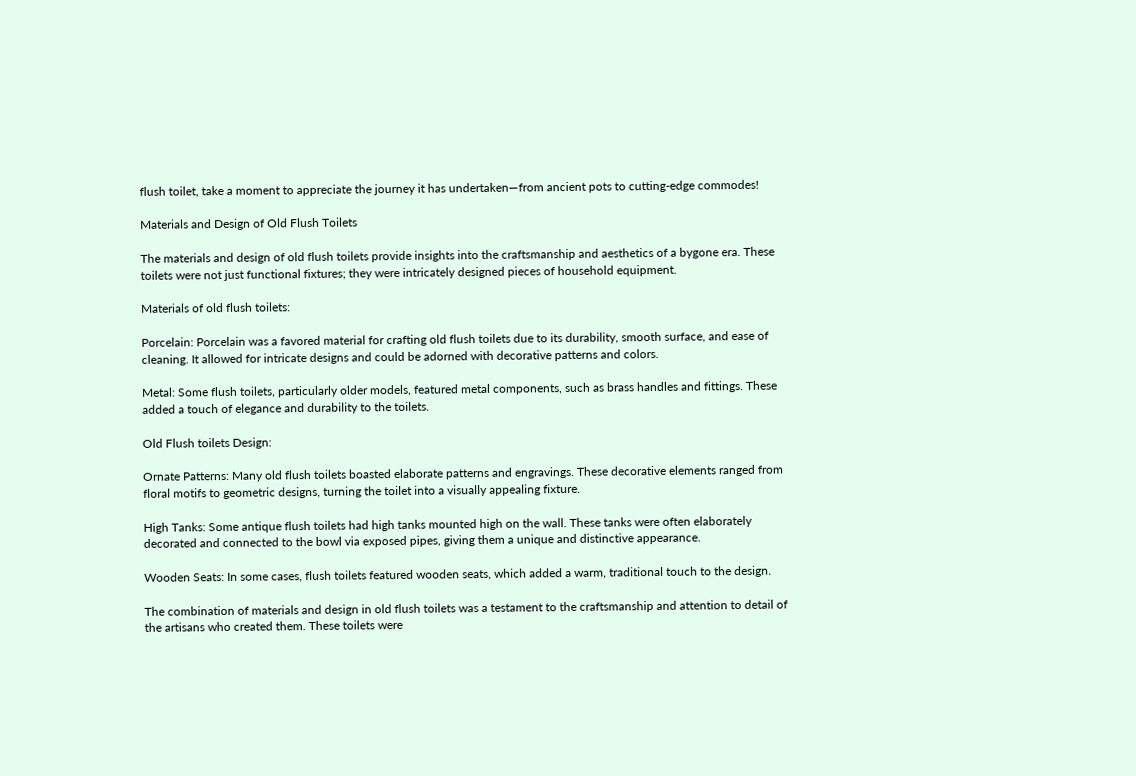flush toilet, take a moment to appreciate the journey it has undertaken—from ancient pots to cutting-edge commodes!

Materials and Design of Old Flush Toilets

The materials and design of old flush toilets provide insights into the craftsmanship and aesthetics of a bygone era. These toilets were not just functional fixtures; they were intricately designed pieces of household equipment.

Materials of old flush toilets:

Porcelain: Porcelain was a favored material for crafting old flush toilets due to its durability, smooth surface, and ease of cleaning. It allowed for intricate designs and could be adorned with decorative patterns and colors.

Metal: Some flush toilets, particularly older models, featured metal components, such as brass handles and fittings. These added a touch of elegance and durability to the toilets.

Old Flush toilets Design:

Ornate Patterns: Many old flush toilets boasted elaborate patterns and engravings. These decorative elements ranged from floral motifs to geometric designs, turning the toilet into a visually appealing fixture.

High Tanks: Some antique flush toilets had high tanks mounted high on the wall. These tanks were often elaborately decorated and connected to the bowl via exposed pipes, giving them a unique and distinctive appearance.

Wooden Seats: In some cases, flush toilets featured wooden seats, which added a warm, traditional touch to the design.

The combination of materials and design in old flush toilets was a testament to the craftsmanship and attention to detail of the artisans who created them. These toilets were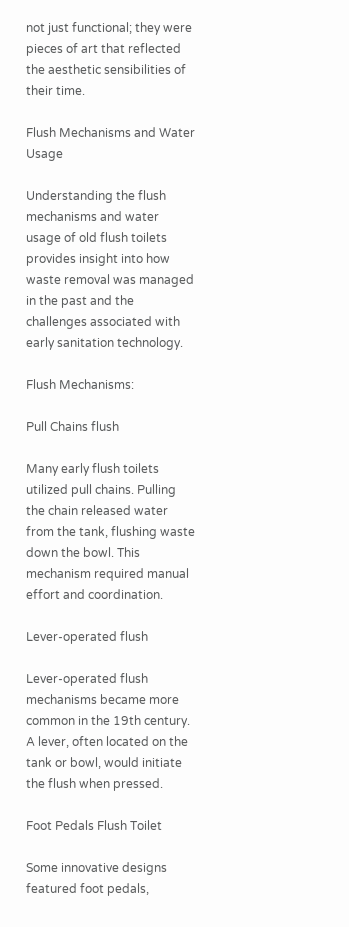not just functional; they were pieces of art that reflected the aesthetic sensibilities of their time.

Flush Mechanisms and Water Usage

Understanding the flush mechanisms and water usage of old flush toilets provides insight into how waste removal was managed in the past and the challenges associated with early sanitation technology.

Flush Mechanisms:

Pull Chains flush

Many early flush toilets utilized pull chains. Pulling the chain released water from the tank, flushing waste down the bowl. This mechanism required manual effort and coordination.

Lever-operated flush

Lever-operated flush mechanisms became more common in the 19th century. A lever, often located on the tank or bowl, would initiate the flush when pressed.

Foot Pedals Flush Toilet

Some innovative designs featured foot pedals,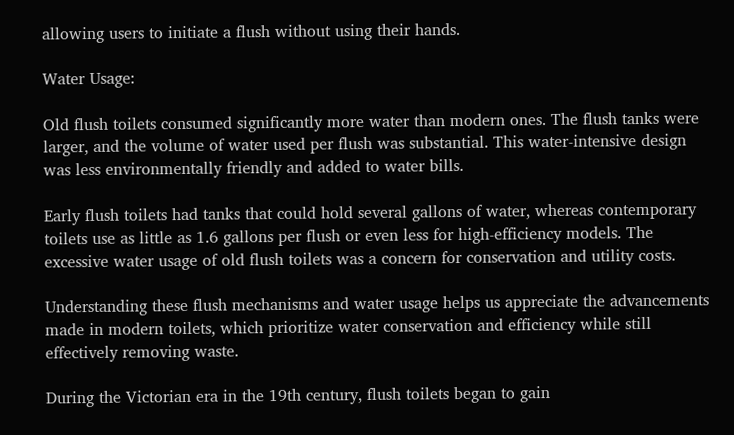allowing users to initiate a flush without using their hands.

Water Usage:

Old flush toilets consumed significantly more water than modern ones. The flush tanks were larger, and the volume of water used per flush was substantial. This water-intensive design was less environmentally friendly and added to water bills.

Early flush toilets had tanks that could hold several gallons of water, whereas contemporary toilets use as little as 1.6 gallons per flush or even less for high-efficiency models. The excessive water usage of old flush toilets was a concern for conservation and utility costs.

Understanding these flush mechanisms and water usage helps us appreciate the advancements made in modern toilets, which prioritize water conservation and efficiency while still effectively removing waste.

During the Victorian era in the 19th century, flush toilets began to gain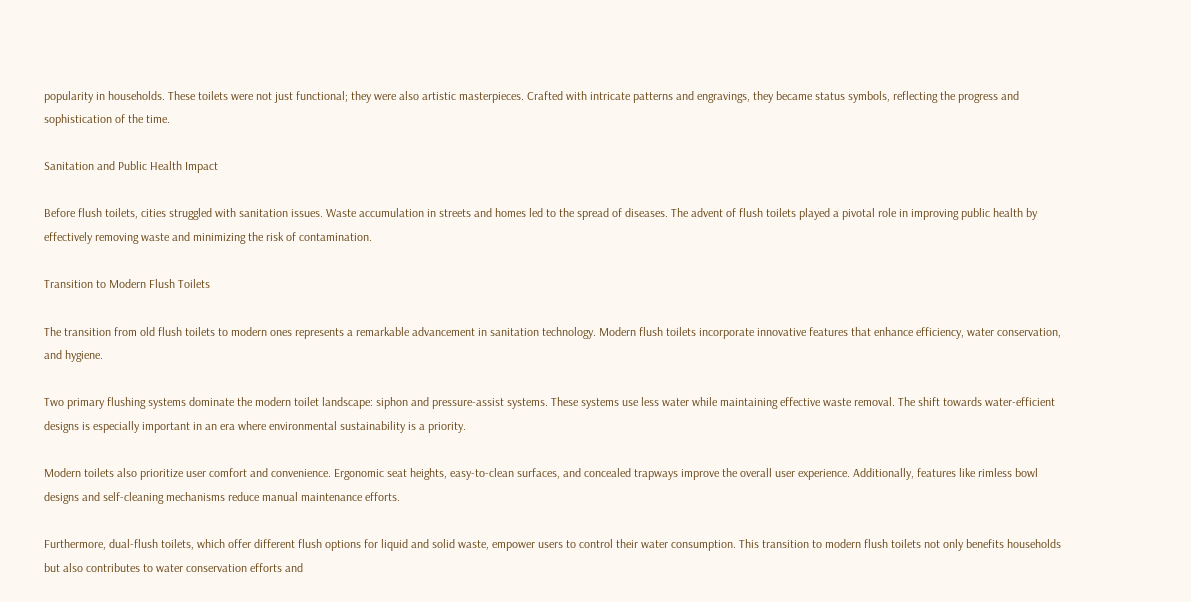popularity in households. These toilets were not just functional; they were also artistic masterpieces. Crafted with intricate patterns and engravings, they became status symbols, reflecting the progress and sophistication of the time.

Sanitation and Public Health Impact

Before flush toilets, cities struggled with sanitation issues. Waste accumulation in streets and homes led to the spread of diseases. The advent of flush toilets played a pivotal role in improving public health by effectively removing waste and minimizing the risk of contamination.

Transition to Modern Flush Toilets

The transition from old flush toilets to modern ones represents a remarkable advancement in sanitation technology. Modern flush toilets incorporate innovative features that enhance efficiency, water conservation, and hygiene.

Two primary flushing systems dominate the modern toilet landscape: siphon and pressure-assist systems. These systems use less water while maintaining effective waste removal. The shift towards water-efficient designs is especially important in an era where environmental sustainability is a priority.

Modern toilets also prioritize user comfort and convenience. Ergonomic seat heights, easy-to-clean surfaces, and concealed trapways improve the overall user experience. Additionally, features like rimless bowl designs and self-cleaning mechanisms reduce manual maintenance efforts.

Furthermore, dual-flush toilets, which offer different flush options for liquid and solid waste, empower users to control their water consumption. This transition to modern flush toilets not only benefits households but also contributes to water conservation efforts and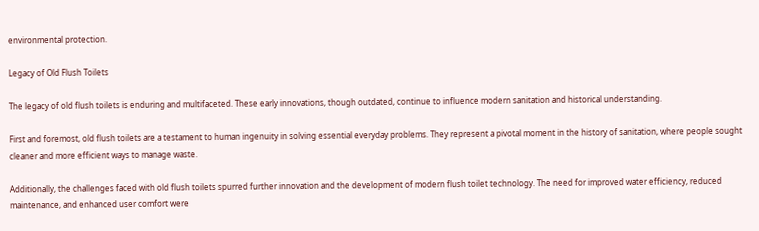environmental protection.

Legacy of Old Flush Toilets

The legacy of old flush toilets is enduring and multifaceted. These early innovations, though outdated, continue to influence modern sanitation and historical understanding.

First and foremost, old flush toilets are a testament to human ingenuity in solving essential everyday problems. They represent a pivotal moment in the history of sanitation, where people sought cleaner and more efficient ways to manage waste.

Additionally, the challenges faced with old flush toilets spurred further innovation and the development of modern flush toilet technology. The need for improved water efficiency, reduced maintenance, and enhanced user comfort were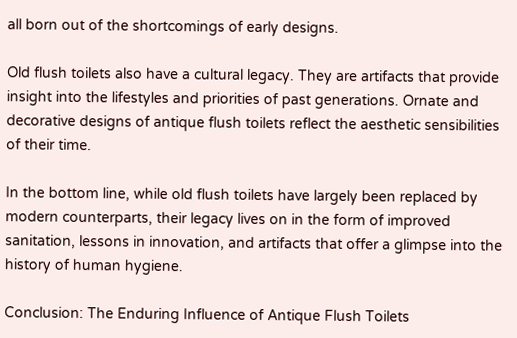all born out of the shortcomings of early designs.

Old flush toilets also have a cultural legacy. They are artifacts that provide insight into the lifestyles and priorities of past generations. Ornate and decorative designs of antique flush toilets reflect the aesthetic sensibilities of their time.

In the bottom line, while old flush toilets have largely been replaced by modern counterparts, their legacy lives on in the form of improved sanitation, lessons in innovation, and artifacts that offer a glimpse into the history of human hygiene.

Conclusion: The Enduring Influence of Antique Flush Toilets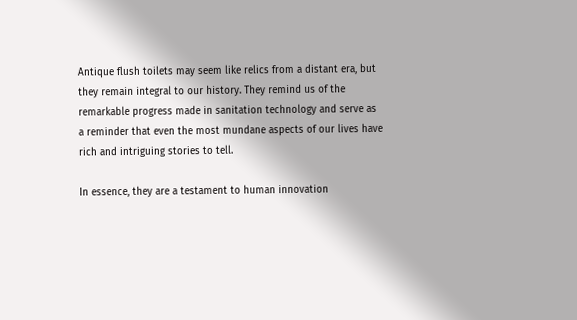Antique flush toilets may seem like relics from a distant era, but they remain integral to our history. They remind us of the remarkable progress made in sanitation technology and serve as a reminder that even the most mundane aspects of our lives have rich and intriguing stories to tell.

In essence, they are a testament to human innovation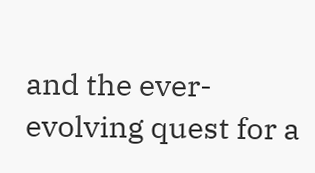and the ever-evolving quest for a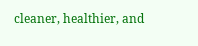cleaner, healthier, and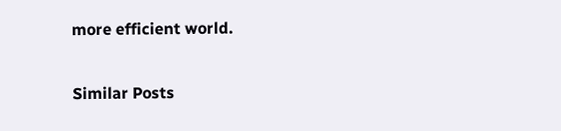more efficient world.

Similar Posts